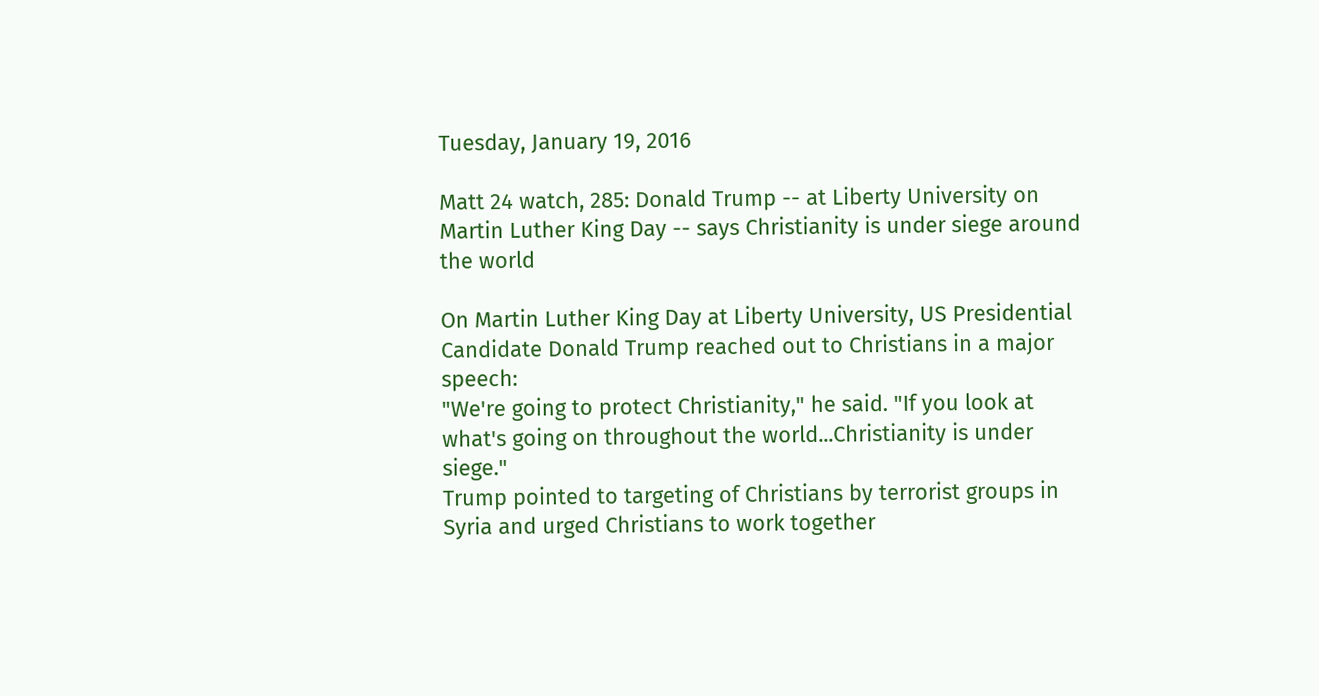Tuesday, January 19, 2016

Matt 24 watch, 285: Donald Trump -- at Liberty University on Martin Luther King Day -- says Christianity is under siege around the world

On Martin Luther King Day at Liberty University, US Presidential Candidate Donald Trump reached out to Christians in a major speech:
"We're going to protect Christianity," he said. "If you look at what's going on throughout the world...Christianity is under siege."
Trump pointed to targeting of Christians by terrorist groups in Syria and urged Christians to work together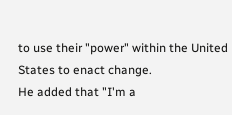to use their "power" within the United States to enact change.
He added that "I'm a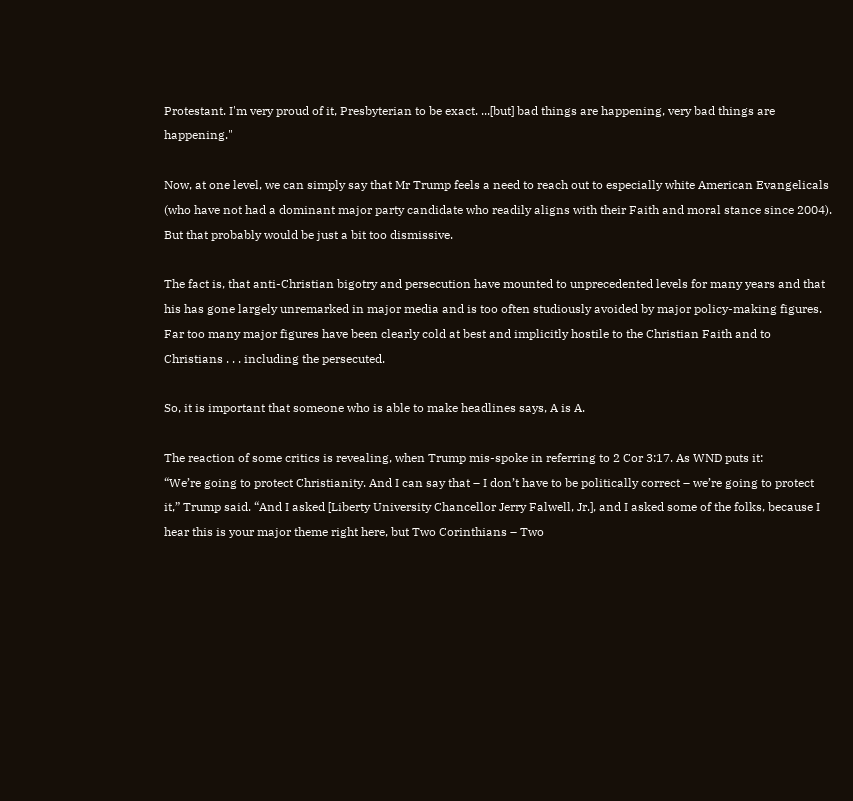Protestant. I'm very proud of it, Presbyterian to be exact. ...[but] bad things are happening, very bad things are happening."

Now, at one level, we can simply say that Mr Trump feels a need to reach out to especially white American Evangelicals (who have not had a dominant major party candidate who readily aligns with their Faith and moral stance since 2004). But that probably would be just a bit too dismissive.

The fact is, that anti-Christian bigotry and persecution have mounted to unprecedented levels for many years and that his has gone largely unremarked in major media and is too often studiously avoided by major policy-making figures. Far too many major figures have been clearly cold at best and implicitly hostile to the Christian Faith and to Christians . . . including the persecuted.

So, it is important that someone who is able to make headlines says, A is A.

The reaction of some critics is revealing, when Trump mis-spoke in referring to 2 Cor 3:17. As WND puts it:
“We’re going to protect Christianity. And I can say that – I don’t have to be politically correct – we’re going to protect it,” Trump said. “And I asked [Liberty University Chancellor Jerry Falwell, Jr.], and I asked some of the folks, because I hear this is your major theme right here, but Two Corinthians – Two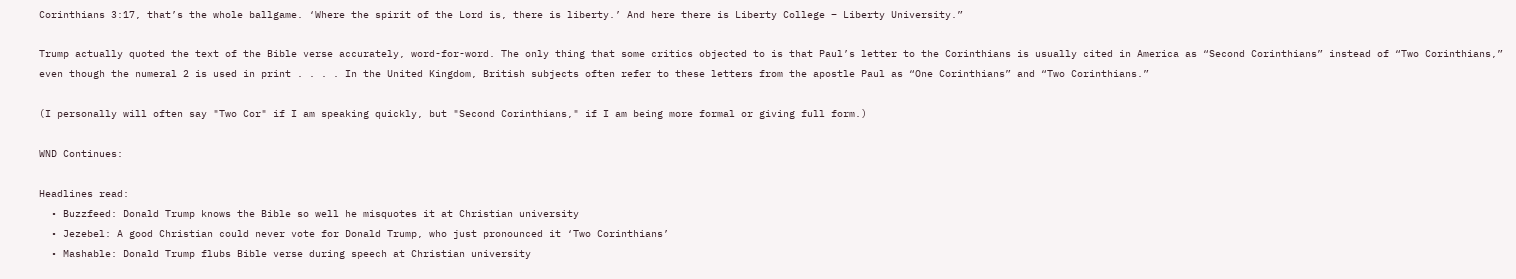Corinthians 3:17, that’s the whole ballgame. ‘Where the spirit of the Lord is, there is liberty.’ And here there is Liberty College – Liberty University.”

Trump actually quoted the text of the Bible verse accurately, word-for-word. The only thing that some critics objected to is that Paul’s letter to the Corinthians is usually cited in America as “Second Corinthians” instead of “Two Corinthians,” even though the numeral 2 is used in print . . . . In the United Kingdom, British subjects often refer to these letters from the apostle Paul as “One Corinthians” and “Two Corinthians.”

(I personally will often say "Two Cor" if I am speaking quickly, but "Second Corinthians," if I am being more formal or giving full form.)

WND Continues:

Headlines read:
  • Buzzfeed: Donald Trump knows the Bible so well he misquotes it at Christian university
  • Jezebel: A good Christian could never vote for Donald Trump, who just pronounced it ‘Two Corinthians’
  • Mashable: Donald Trump flubs Bible verse during speech at Christian university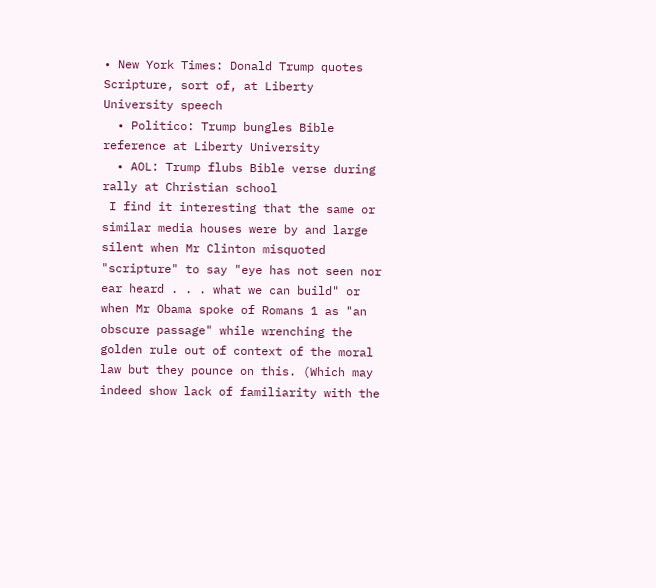• New York Times: Donald Trump quotes Scripture, sort of, at Liberty University speech
  • Politico: Trump bungles Bible reference at Liberty University
  • AOL: Trump flubs Bible verse during rally at Christian school
 I find it interesting that the same or similar media houses were by and large silent when Mr Clinton misquoted "scripture" to say "eye has not seen nor ear heard . . . what we can build" or when Mr Obama spoke of Romans 1 as "an obscure passage" while wrenching the golden rule out of context of the moral law but they pounce on this. (Which may indeed show lack of familiarity with the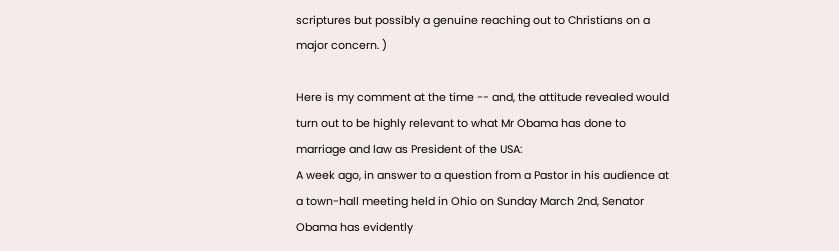scriptures but possibly a genuine reaching out to Christians on a major concern. )

Here is my comment at the time -- and, the attitude revealed would turn out to be highly relevant to what Mr Obama has done to marriage and law as President of the USA:
A week ago, in answer to a question from a Pastor in his audience at a town-hall meeting held in Ohio on Sunday March 2nd, Senator Obama has evidently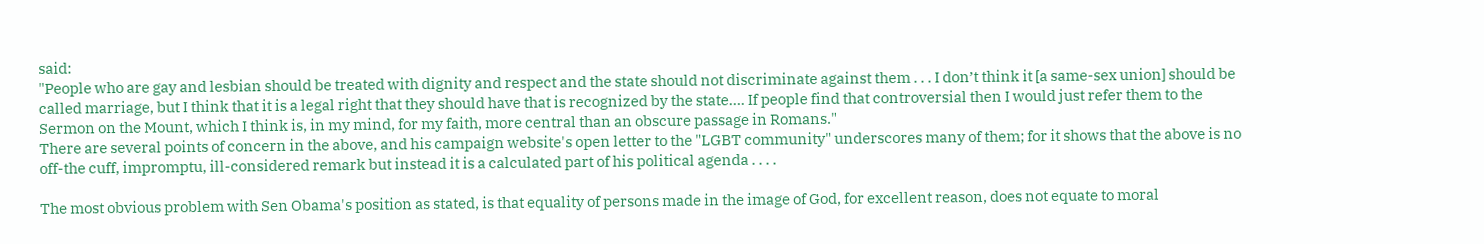said:
"People who are gay and lesbian should be treated with dignity and respect and the state should not discriminate against them . . . I don’t think it [a same-sex union] should be called marriage, but I think that it is a legal right that they should have that is recognized by the state…. If people find that controversial then I would just refer them to the Sermon on the Mount, which I think is, in my mind, for my faith, more central than an obscure passage in Romans."
There are several points of concern in the above, and his campaign website's open letter to the "LGBT community" underscores many of them; for it shows that the above is no off-the cuff, impromptu, ill-considered remark but instead it is a calculated part of his political agenda . . . .

The most obvious problem with Sen Obama's position as stated, is that equality of persons made in the image of God, for excellent reason, does not equate to moral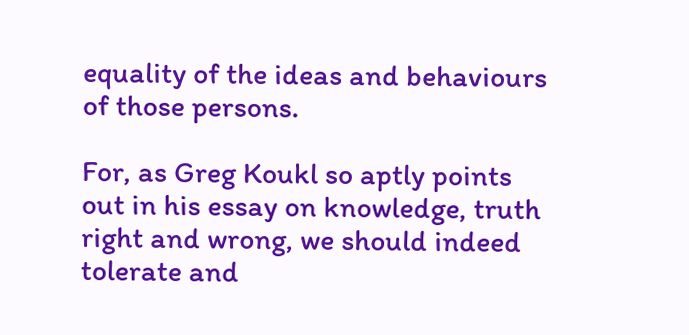equality of the ideas and behaviours of those persons.

For, as Greg Koukl so aptly points out in his essay on knowledge, truth right and wrong, we should indeed tolerate and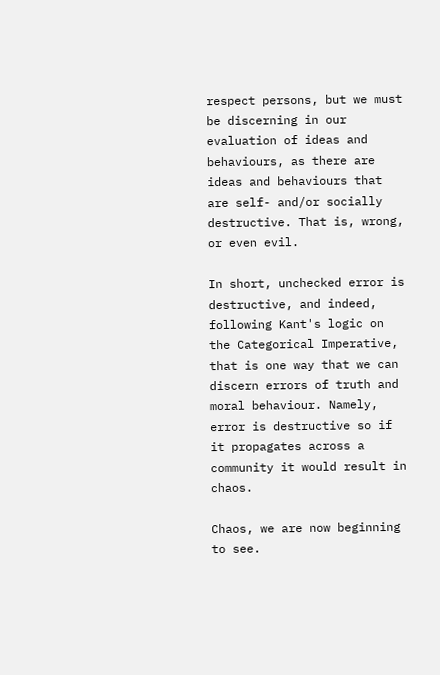respect persons, but we must be discerning in our evaluation of ideas and behaviours, as there are ideas and behaviours that are self- and/or socially destructive. That is, wrong, or even evil.

In short, unchecked error is destructive, and indeed, following Kant's logic on the Categorical Imperative, that is one way that we can discern errors of truth and moral behaviour. Namely, error is destructive so if it propagates across a community it would result in chaos.

Chaos, we are now beginning to see.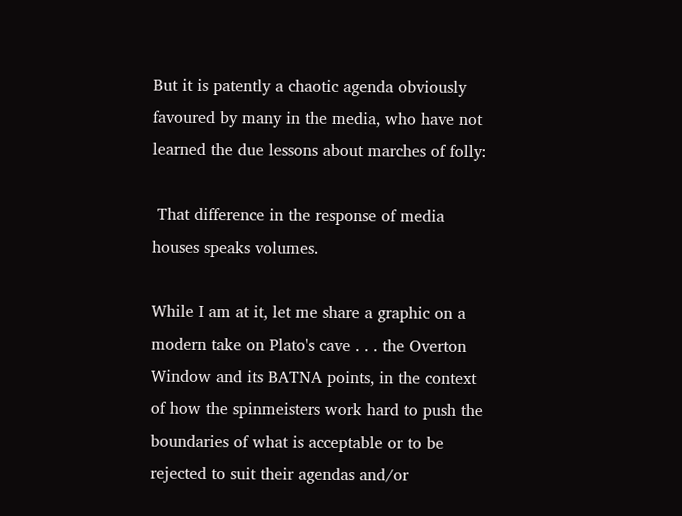But it is patently a chaotic agenda obviously favoured by many in the media, who have not learned the due lessons about marches of folly:

 That difference in the response of media houses speaks volumes.

While I am at it, let me share a graphic on a modern take on Plato's cave . . . the Overton Window and its BATNA points, in the context of how the spinmeisters work hard to push the boundaries of what is acceptable or to be rejected to suit their agendas and/or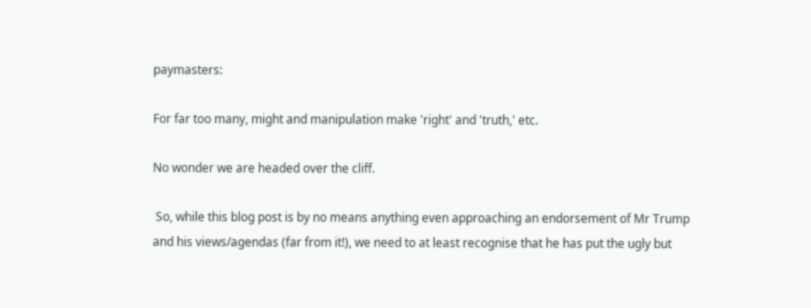paymasters:

For far too many, might and manipulation make 'right' and 'truth,' etc.

No wonder we are headed over the cliff.

 So, while this blog post is by no means anything even approaching an endorsement of Mr Trump and his views/agendas (far from it!), we need to at least recognise that he has put the ugly but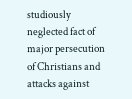studiously neglected fact of major persecution of Christians and attacks against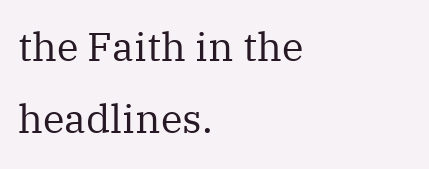the Faith in the headlines.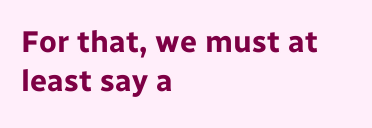For that, we must at least say a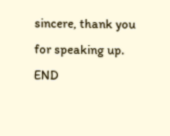sincere, thank you for speaking up. END